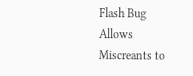Flash Bug Allows Miscreants to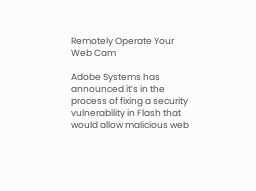Remotely Operate Your Web Cam

Adobe Systems has announced it’s in the process of fixing a security vulnerability in Flash that would allow malicious web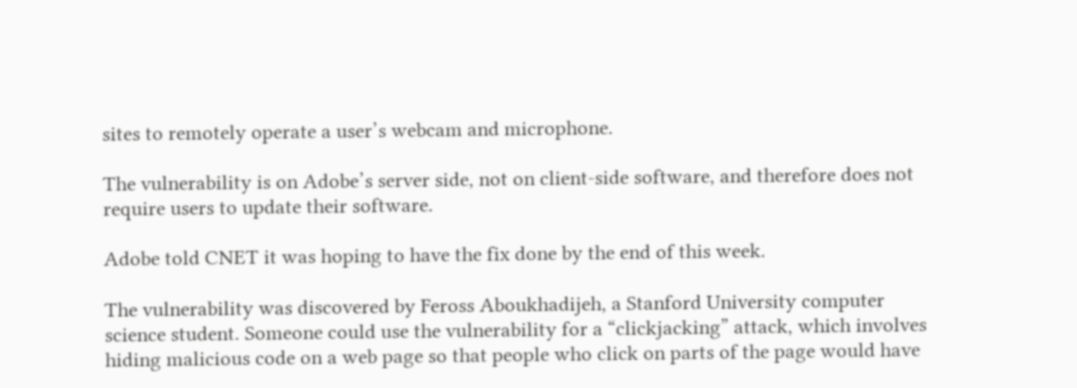sites to remotely operate a user’s webcam and microphone.

The vulnerability is on Adobe’s server side, not on client-side software, and therefore does not require users to update their software.

Adobe told CNET it was hoping to have the fix done by the end of this week.

The vulnerability was discovered by Feross Aboukhadijeh, a Stanford University computer science student. Someone could use the vulnerability for a “clickjacking” attack, which involves hiding malicious code on a web page so that people who click on parts of the page would have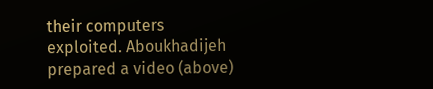their computers exploited. Aboukhadijeh prepared a video (above)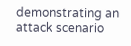demonstrating an attack scenario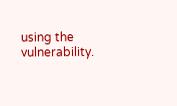using the vulnerability.